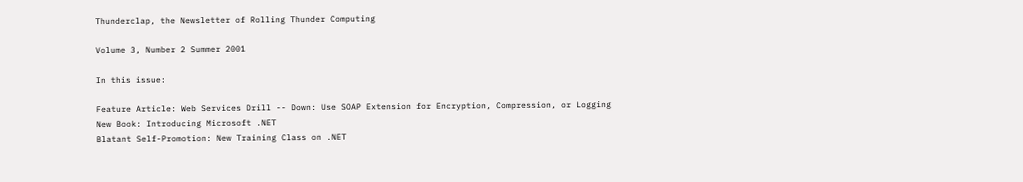Thunderclap, the Newsletter of Rolling Thunder Computing

Volume 3, Number 2 Summer 2001

In this issue:

Feature Article: Web Services Drill -- Down: Use SOAP Extension for Encryption, Compression, or Logging
New Book: Introducing Microsoft .NET
Blatant Self-Promotion: New Training Class on .NET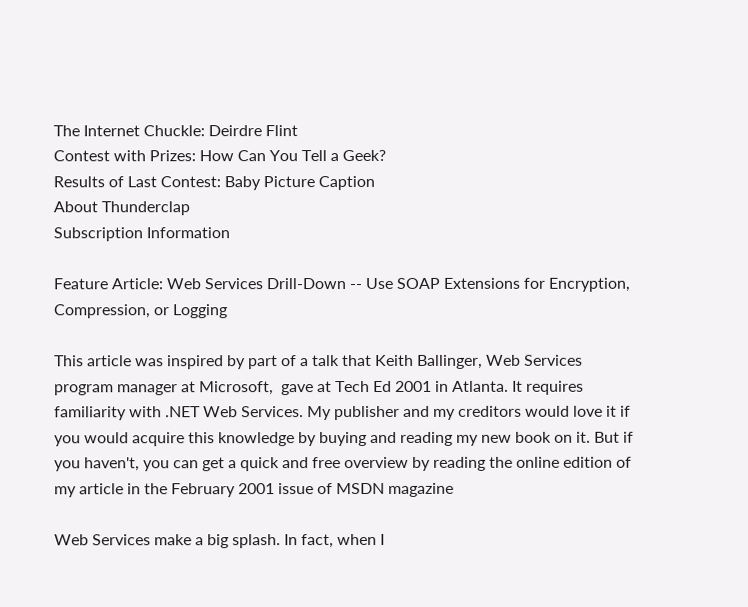The Internet Chuckle: Deirdre Flint
Contest with Prizes: How Can You Tell a Geek?
Results of Last Contest: Baby Picture Caption
About Thunderclap
Subscription Information

Feature Article: Web Services Drill-Down -- Use SOAP Extensions for Encryption, Compression, or Logging

This article was inspired by part of a talk that Keith Ballinger, Web Services program manager at Microsoft,  gave at Tech Ed 2001 in Atlanta. It requires familiarity with .NET Web Services. My publisher and my creditors would love it if you would acquire this knowledge by buying and reading my new book on it. But if you haven't, you can get a quick and free overview by reading the online edition of my article in the February 2001 issue of MSDN magazine

Web Services make a big splash. In fact, when I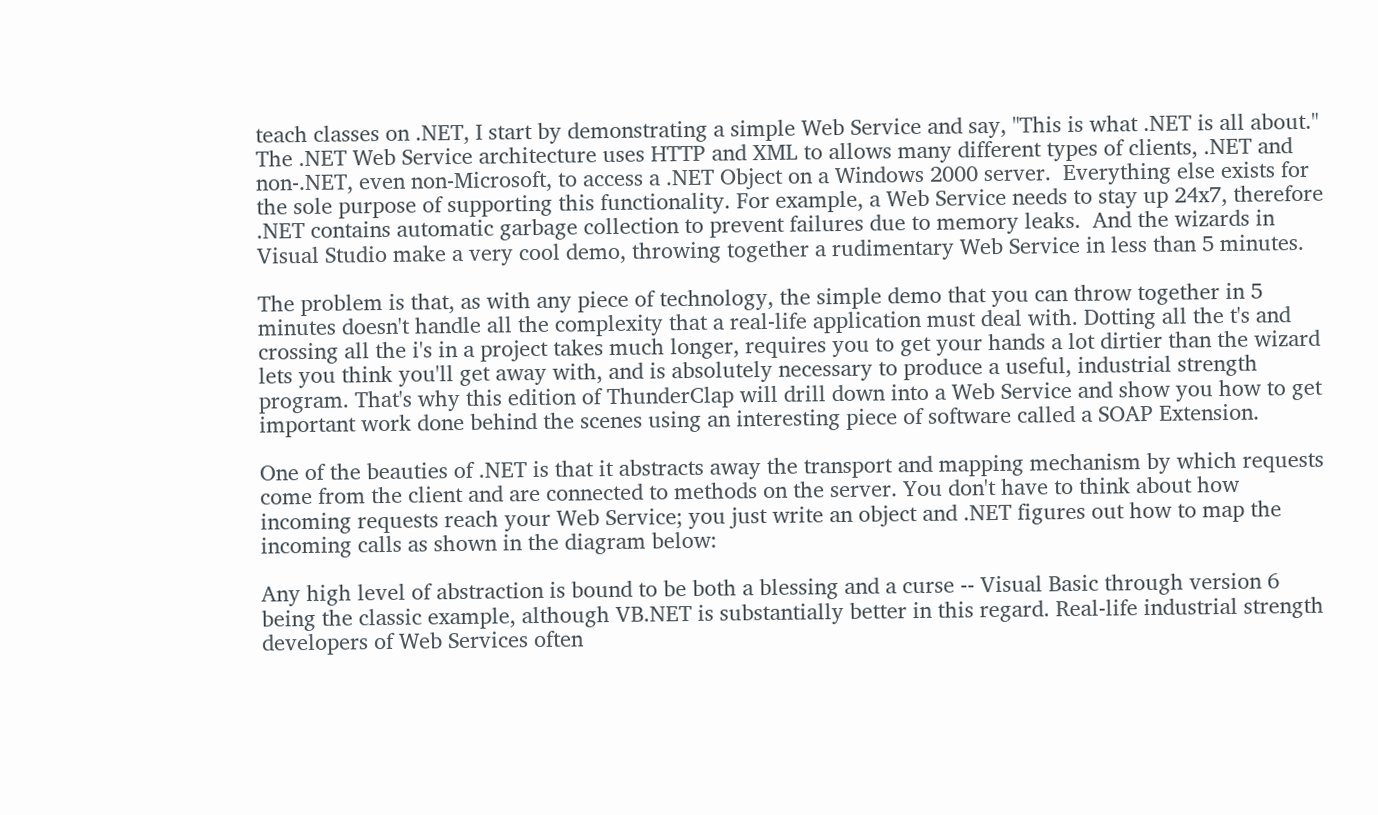teach classes on .NET, I start by demonstrating a simple Web Service and say, "This is what .NET is all about." The .NET Web Service architecture uses HTTP and XML to allows many different types of clients, .NET and non-.NET, even non-Microsoft, to access a .NET Object on a Windows 2000 server.  Everything else exists for the sole purpose of supporting this functionality. For example, a Web Service needs to stay up 24x7, therefore .NET contains automatic garbage collection to prevent failures due to memory leaks.  And the wizards in Visual Studio make a very cool demo, throwing together a rudimentary Web Service in less than 5 minutes.

The problem is that, as with any piece of technology, the simple demo that you can throw together in 5 minutes doesn't handle all the complexity that a real-life application must deal with. Dotting all the t's and crossing all the i's in a project takes much longer, requires you to get your hands a lot dirtier than the wizard lets you think you'll get away with, and is absolutely necessary to produce a useful, industrial strength program. That's why this edition of ThunderClap will drill down into a Web Service and show you how to get important work done behind the scenes using an interesting piece of software called a SOAP Extension.

One of the beauties of .NET is that it abstracts away the transport and mapping mechanism by which requests come from the client and are connected to methods on the server. You don't have to think about how incoming requests reach your Web Service; you just write an object and .NET figures out how to map the incoming calls as shown in the diagram below:

Any high level of abstraction is bound to be both a blessing and a curse -- Visual Basic through version 6 being the classic example, although VB.NET is substantially better in this regard. Real-life industrial strength developers of Web Services often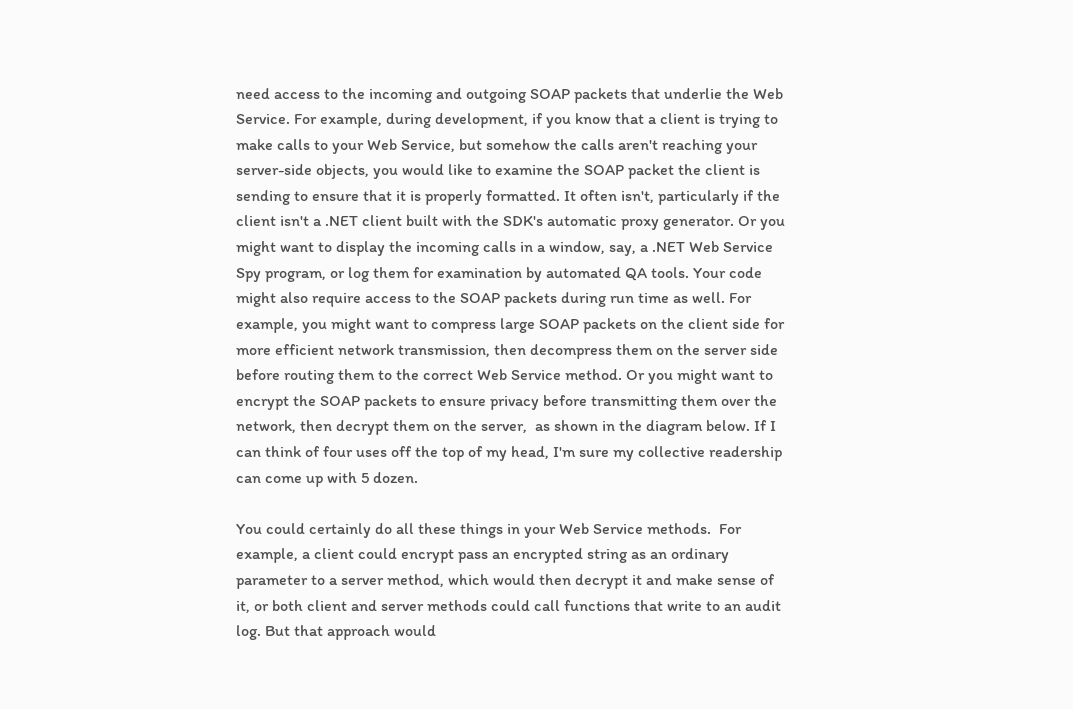need access to the incoming and outgoing SOAP packets that underlie the Web Service. For example, during development, if you know that a client is trying to make calls to your Web Service, but somehow the calls aren't reaching your server-side objects, you would like to examine the SOAP packet the client is sending to ensure that it is properly formatted. It often isn't, particularly if the client isn't a .NET client built with the SDK's automatic proxy generator. Or you might want to display the incoming calls in a window, say, a .NET Web Service Spy program, or log them for examination by automated QA tools. Your code might also require access to the SOAP packets during run time as well. For example, you might want to compress large SOAP packets on the client side for more efficient network transmission, then decompress them on the server side before routing them to the correct Web Service method. Or you might want to encrypt the SOAP packets to ensure privacy before transmitting them over the network, then decrypt them on the server,  as shown in the diagram below. If I can think of four uses off the top of my head, I'm sure my collective readership can come up with 5 dozen.

You could certainly do all these things in your Web Service methods.  For example, a client could encrypt pass an encrypted string as an ordinary parameter to a server method, which would then decrypt it and make sense of it, or both client and server methods could call functions that write to an audit log. But that approach would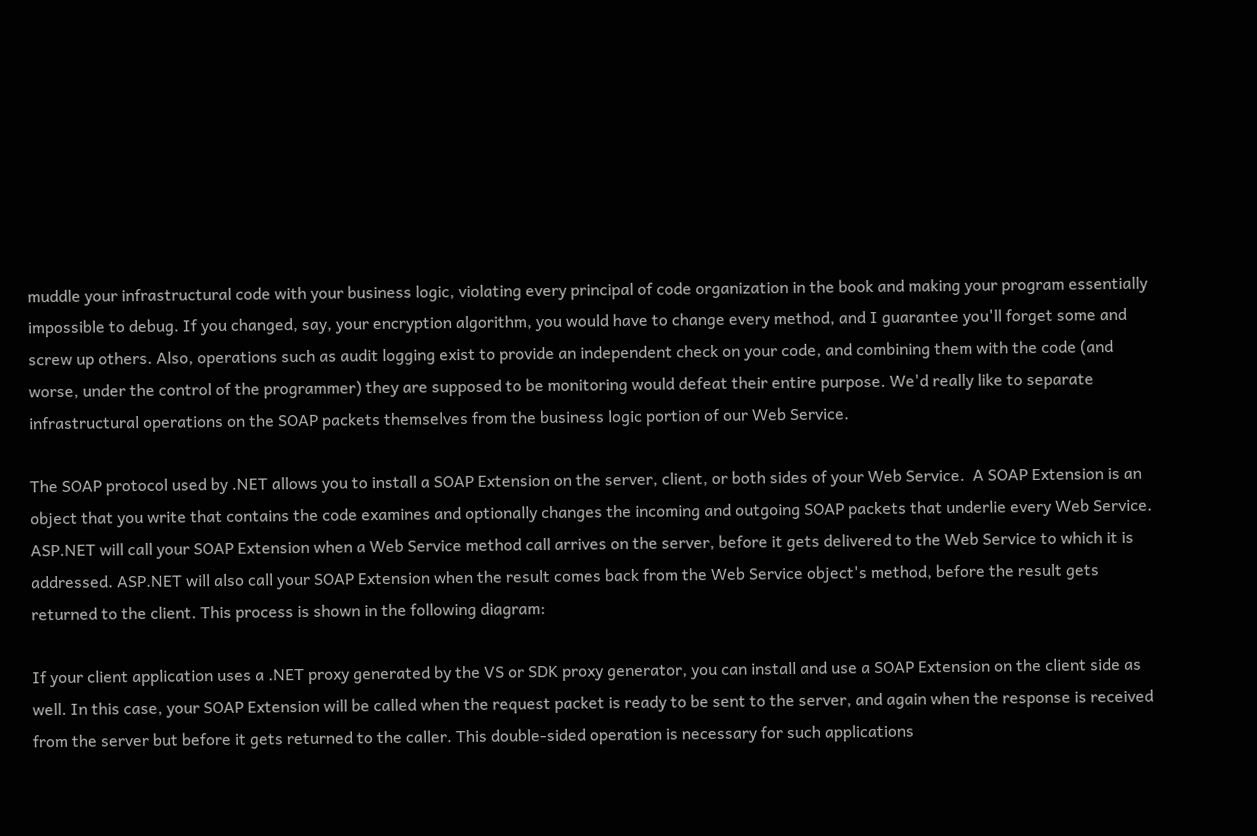muddle your infrastructural code with your business logic, violating every principal of code organization in the book and making your program essentially impossible to debug. If you changed, say, your encryption algorithm, you would have to change every method, and I guarantee you'll forget some and screw up others. Also, operations such as audit logging exist to provide an independent check on your code, and combining them with the code (and worse, under the control of the programmer) they are supposed to be monitoring would defeat their entire purpose. We'd really like to separate infrastructural operations on the SOAP packets themselves from the business logic portion of our Web Service.

The SOAP protocol used by .NET allows you to install a SOAP Extension on the server, client, or both sides of your Web Service.  A SOAP Extension is an object that you write that contains the code examines and optionally changes the incoming and outgoing SOAP packets that underlie every Web Service.  ASP.NET will call your SOAP Extension when a Web Service method call arrives on the server, before it gets delivered to the Web Service to which it is addressed. ASP.NET will also call your SOAP Extension when the result comes back from the Web Service object's method, before the result gets returned to the client. This process is shown in the following diagram:

If your client application uses a .NET proxy generated by the VS or SDK proxy generator, you can install and use a SOAP Extension on the client side as well. In this case, your SOAP Extension will be called when the request packet is ready to be sent to the server, and again when the response is received from the server but before it gets returned to the caller. This double-sided operation is necessary for such applications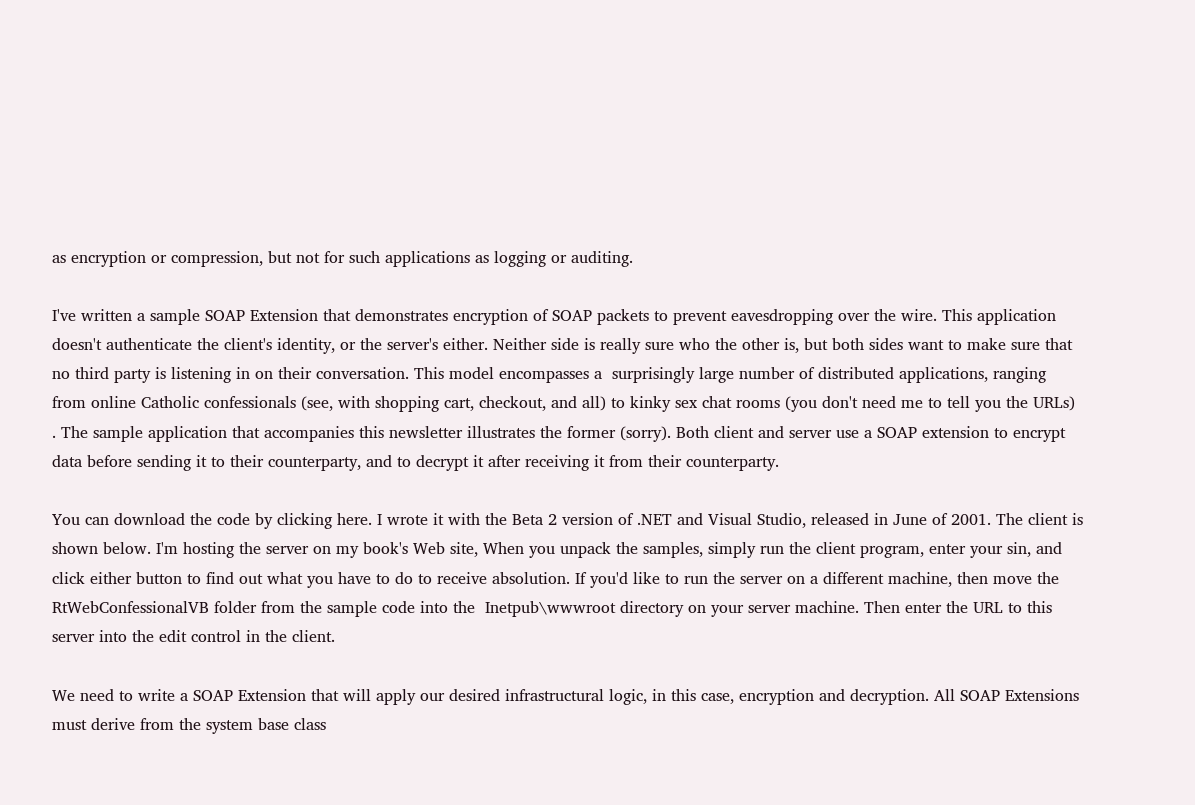as encryption or compression, but not for such applications as logging or auditing.

I've written a sample SOAP Extension that demonstrates encryption of SOAP packets to prevent eavesdropping over the wire. This application doesn't authenticate the client's identity, or the server's either. Neither side is really sure who the other is, but both sides want to make sure that no third party is listening in on their conversation. This model encompasses a  surprisingly large number of distributed applications, ranging from online Catholic confessionals (see, with shopping cart, checkout, and all) to kinky sex chat rooms (you don't need me to tell you the URLs) . The sample application that accompanies this newsletter illustrates the former (sorry). Both client and server use a SOAP extension to encrypt data before sending it to their counterparty, and to decrypt it after receiving it from their counterparty.

You can download the code by clicking here. I wrote it with the Beta 2 version of .NET and Visual Studio, released in June of 2001. The client is shown below. I'm hosting the server on my book's Web site, When you unpack the samples, simply run the client program, enter your sin, and click either button to find out what you have to do to receive absolution. If you'd like to run the server on a different machine, then move the RtWebConfessionalVB folder from the sample code into the  Inetpub\wwwroot directory on your server machine. Then enter the URL to this server into the edit control in the client.

We need to write a SOAP Extension that will apply our desired infrastructural logic, in this case, encryption and decryption. All SOAP Extensions must derive from the system base class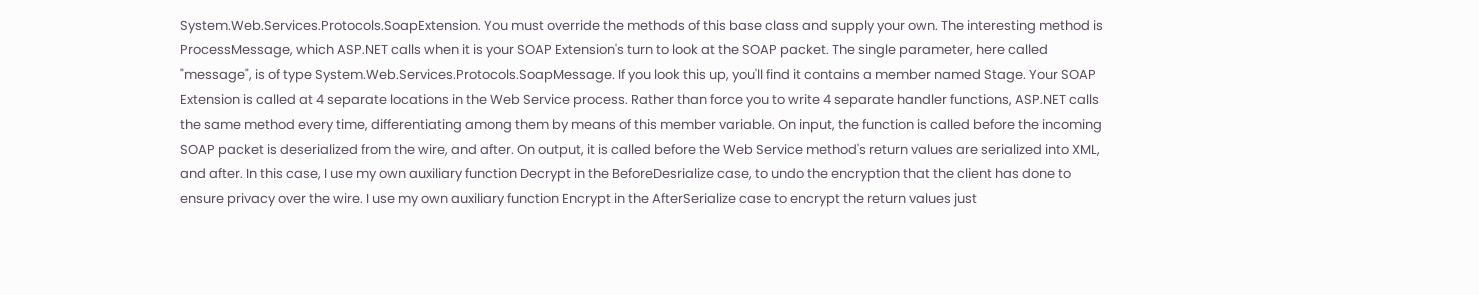System.Web.Services.Protocols.SoapExtension. You must override the methods of this base class and supply your own. The interesting method is ProcessMessage, which ASP.NET calls when it is your SOAP Extension's turn to look at the SOAP packet. The single parameter, here called "message", is of type System.Web.Services.Protocols.SoapMessage. If you look this up, you'll find it contains a member named Stage. Your SOAP Extension is called at 4 separate locations in the Web Service process. Rather than force you to write 4 separate handler functions, ASP.NET calls the same method every time, differentiating among them by means of this member variable. On input, the function is called before the incoming SOAP packet is deserialized from the wire, and after. On output, it is called before the Web Service method's return values are serialized into XML, and after. In this case, I use my own auxiliary function Decrypt in the BeforeDesrialize case, to undo the encryption that the client has done to ensure privacy over the wire. I use my own auxiliary function Encrypt in the AfterSerialize case to encrypt the return values just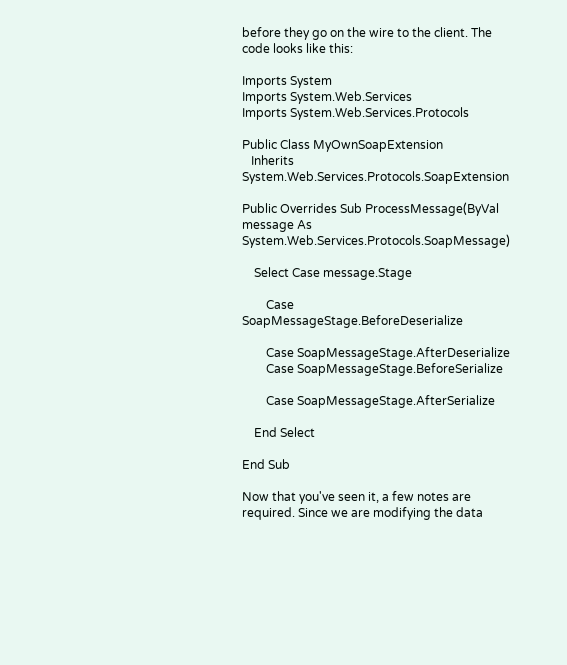before they go on the wire to the client. The code looks like this:

Imports System
Imports System.Web.Services
Imports System.Web.Services.Protocols

Public Class MyOwnSoapExtension
   Inherits System.Web.Services.Protocols.SoapExtension

Public Overrides Sub ProcessMessage(ByVal message As System.Web.Services.Protocols.SoapMessage)

    Select Case message.Stage

        Case SoapMessageStage.BeforeDeserialize

        Case SoapMessageStage.AfterDeserialize
        Case SoapMessageStage.BeforeSerialize

        Case SoapMessageStage.AfterSerialize

    End Select

End Sub

Now that you've seen it, a few notes are required. Since we are modifying the data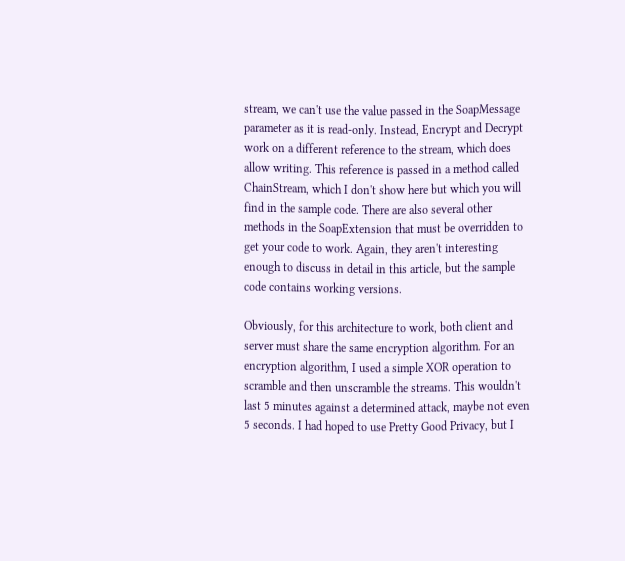stream, we can't use the value passed in the SoapMessage parameter as it is read-only. Instead, Encrypt and Decrypt work on a different reference to the stream, which does allow writing. This reference is passed in a method called ChainStream, which I don't show here but which you will find in the sample code. There are also several other methods in the SoapExtension that must be overridden to get your code to work. Again, they aren't interesting enough to discuss in detail in this article, but the sample code contains working versions.

Obviously, for this architecture to work, both client and server must share the same encryption algorithm. For an encryption algorithm, I used a simple XOR operation to scramble and then unscramble the streams. This wouldn't last 5 minutes against a determined attack, maybe not even 5 seconds. I had hoped to use Pretty Good Privacy, but I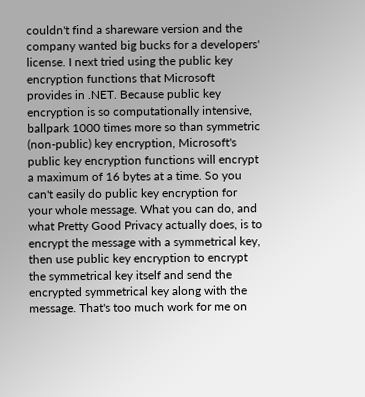couldn't find a shareware version and the company wanted big bucks for a developers' license. I next tried using the public key encryption functions that Microsoft provides in .NET. Because public key encryption is so computationally intensive, ballpark 1000 times more so than symmetric (non-public) key encryption, Microsoft's public key encryption functions will encrypt a maximum of 16 bytes at a time. So you can't easily do public key encryption for your whole message. What you can do, and what Pretty Good Privacy actually does, is to encrypt the message with a symmetrical key, then use public key encryption to encrypt the symmetrical key itself and send the encrypted symmetrical key along with the message. That's too much work for me on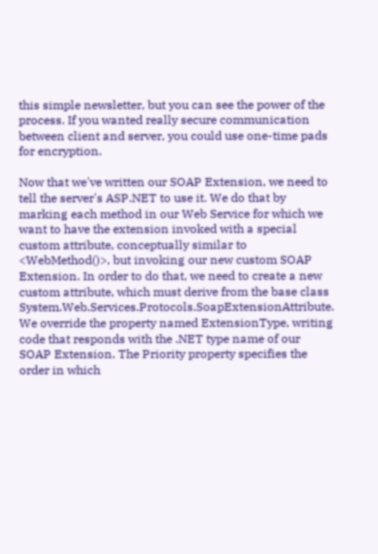this simple newsletter, but you can see the power of the process. If you wanted really secure communication between client and server, you could use one-time pads for encryption.

Now that we've written our SOAP Extension, we need to tell the server's ASP.NET to use it. We do that by marking each method in our Web Service for which we want to have the extension invoked with a special custom attribute, conceptually similar to <WebMethod()>, but invoking our new custom SOAP Extension. In order to do that, we need to create a new custom attribute, which must derive from the base class System.Web.Services.Protocols.SoapExtensionAttribute. We override the property named ExtensionType, writing code that responds with the .NET type name of our SOAP Extension. The Priority property specifies the order in which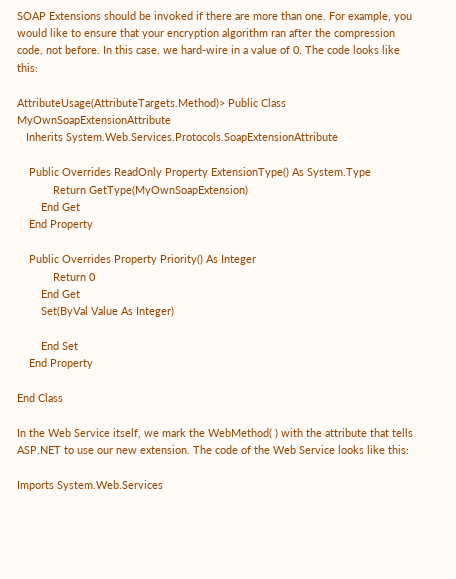SOAP Extensions should be invoked if there are more than one. For example, you would like to ensure that your encryption algorithm ran after the compression code, not before. In this case, we hard-wire in a value of 0. The code looks like this:

AttributeUsage(AttributeTargets.Method)> Public Class MyOwnSoapExtensionAttribute
   Inherits System.Web.Services.Protocols.SoapExtensionAttribute

    Public Overrides ReadOnly Property ExtensionType() As System.Type
            Return GetType(MyOwnSoapExtension)
        End Get
    End Property

    Public Overrides Property Priority() As Integer
            Return 0
        End Get
        Set(ByVal Value As Integer)

        End Set
    End Property

End Class

In the Web Service itself, we mark the WebMethod( ) with the attribute that tells ASP.NET to use our new extension. The code of the Web Service looks like this:

Imports System.Web.Services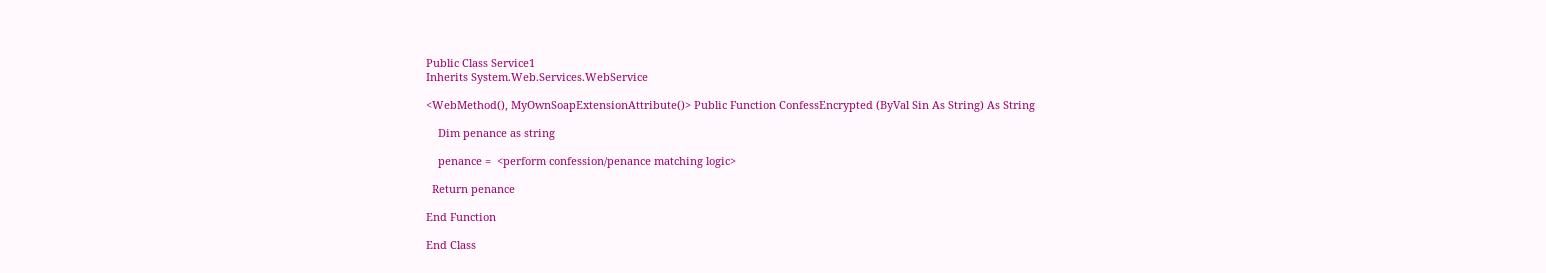Public Class Service1
Inherits System.Web.Services.WebService

<WebMethod(), MyOwnSoapExtensionAttribute()> Public Function ConfessEncrypted (ByVal Sin As String) As String

    Dim penance as string

    penance =  <perform confession/penance matching logic>

  Return penance

End Function

End Class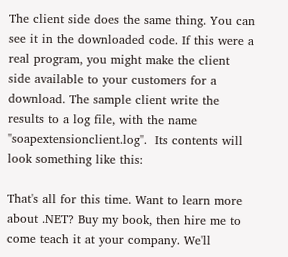The client side does the same thing. You can see it in the downloaded code. If this were a real program, you might make the client side available to your customers for a download. The sample client write the results to a log file, with the name "soapextensionclient.log".  Its contents will look something like this:

That's all for this time. Want to learn more about .NET? Buy my book, then hire me to come teach it at your company. We'll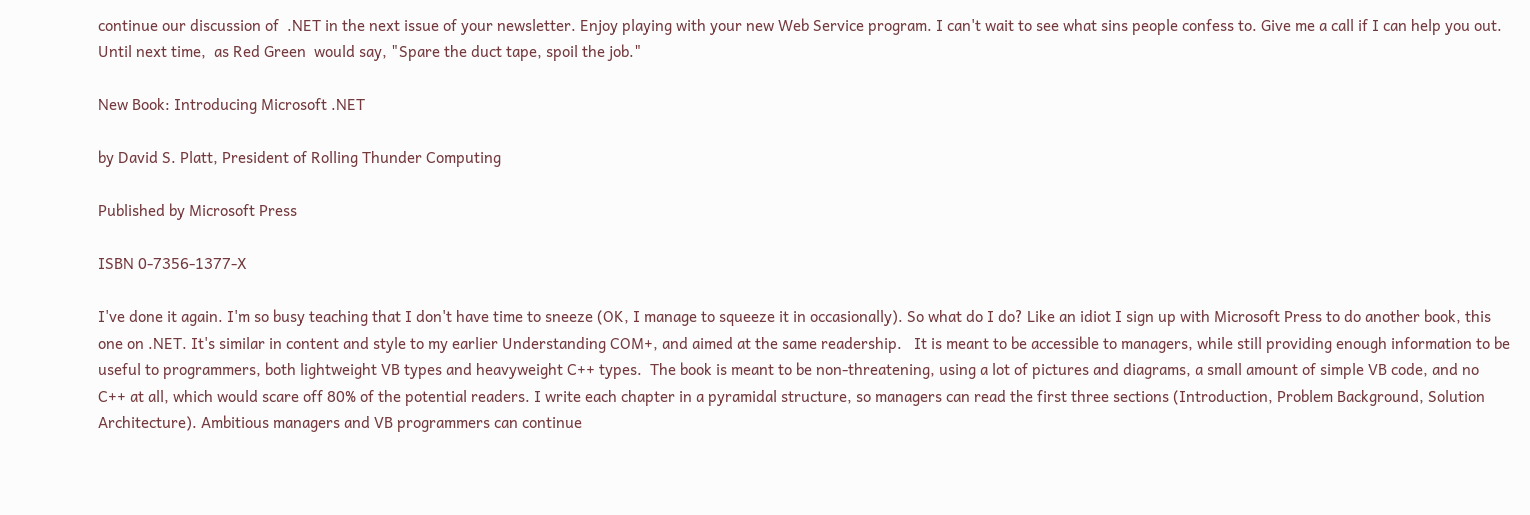continue our discussion of  .NET in the next issue of your newsletter. Enjoy playing with your new Web Service program. I can't wait to see what sins people confess to. Give me a call if I can help you out. Until next time,  as Red Green  would say, "Spare the duct tape, spoil the job."

New Book: Introducing Microsoft .NET

by David S. Platt, President of Rolling Thunder Computing

Published by Microsoft Press

ISBN 0-7356-1377-X

I've done it again. I'm so busy teaching that I don't have time to sneeze (OK, I manage to squeeze it in occasionally). So what do I do? Like an idiot I sign up with Microsoft Press to do another book, this one on .NET. It's similar in content and style to my earlier Understanding COM+, and aimed at the same readership.   It is meant to be accessible to managers, while still providing enough information to be useful to programmers, both lightweight VB types and heavyweight C++ types.  The book is meant to be non-threatening, using a lot of pictures and diagrams, a small amount of simple VB code, and no C++ at all, which would scare off 80% of the potential readers. I write each chapter in a pyramidal structure, so managers can read the first three sections (Introduction, Problem Background, Solution Architecture). Ambitious managers and VB programmers can continue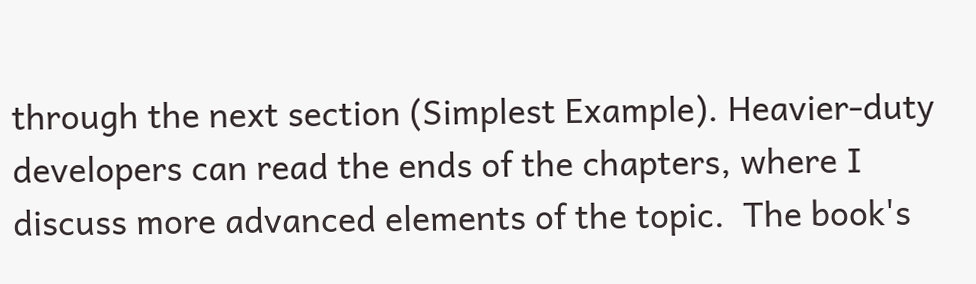through the next section (Simplest Example). Heavier-duty developers can read the ends of the chapters, where I discuss more advanced elements of the topic.  The book's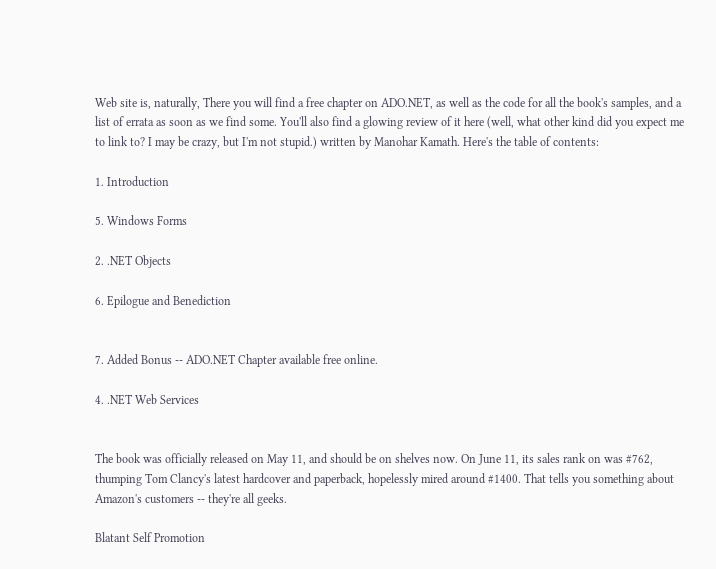Web site is, naturally, There you will find a free chapter on ADO.NET, as well as the code for all the book's samples, and a list of errata as soon as we find some. You'll also find a glowing review of it here (well, what other kind did you expect me to link to? I may be crazy, but I'm not stupid.) written by Manohar Kamath. Here's the table of contents:

1. Introduction

5. Windows Forms

2. .NET Objects

6. Epilogue and Benediction


7. Added Bonus -- ADO.NET Chapter available free online.

4. .NET Web Services


The book was officially released on May 11, and should be on shelves now. On June 11, its sales rank on was #762, thumping Tom Clancy's latest hardcover and paperback, hopelessly mired around #1400. That tells you something about Amazon's customers -- they're all geeks.

Blatant Self Promotion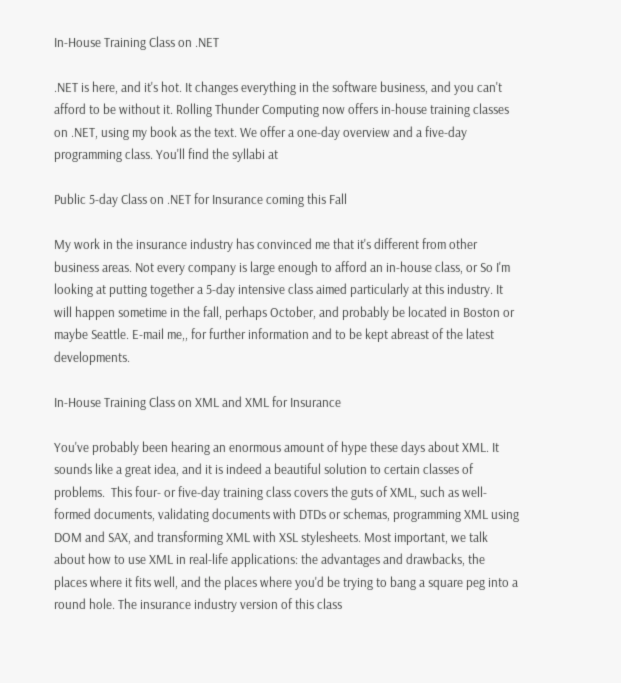In-House Training Class on .NET

.NET is here, and it's hot. It changes everything in the software business, and you can't afford to be without it. Rolling Thunder Computing now offers in-house training classes on .NET, using my book as the text. We offer a one-day overview and a five-day programming class. You'll find the syllabi at

Public 5-day Class on .NET for Insurance coming this Fall

My work in the insurance industry has convinced me that it's different from other business areas. Not every company is large enough to afford an in-house class, or So I'm looking at putting together a 5-day intensive class aimed particularly at this industry. It will happen sometime in the fall, perhaps October, and probably be located in Boston or maybe Seattle. E-mail me,, for further information and to be kept abreast of the latest developments.

In-House Training Class on XML and XML for Insurance

You've probably been hearing an enormous amount of hype these days about XML. It sounds like a great idea, and it is indeed a beautiful solution to certain classes of problems.  This four- or five-day training class covers the guts of XML, such as well-formed documents, validating documents with DTDs or schemas, programming XML using DOM and SAX, and transforming XML with XSL stylesheets. Most important, we talk about how to use XML in real-life applications: the advantages and drawbacks, the places where it fits well, and the places where you'd be trying to bang a square peg into a round hole. The insurance industry version of this class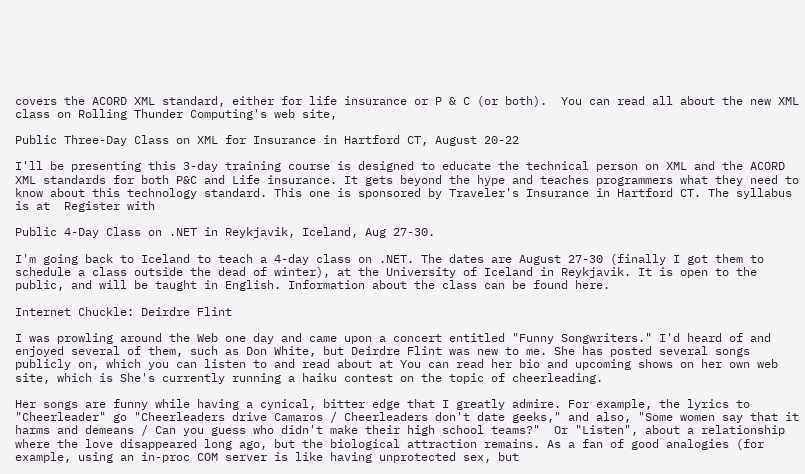covers the ACORD XML standard, either for life insurance or P & C (or both).  You can read all about the new XML class on Rolling Thunder Computing's web site,

Public Three-Day Class on XML for Insurance in Hartford CT, August 20-22

I'll be presenting this 3-day training course is designed to educate the technical person on XML and the ACORD XML standards for both P&C and Life insurance. It gets beyond the hype and teaches programmers what they need to know about this technology standard. This one is sponsored by Traveler's Insurance in Hartford CT. The syllabus is at  Register with

Public 4-Day Class on .NET in Reykjavik, Iceland, Aug 27-30.

I'm going back to Iceland to teach a 4-day class on .NET. The dates are August 27-30 (finally I got them to schedule a class outside the dead of winter), at the University of Iceland in Reykjavik. It is open to the public, and will be taught in English. Information about the class can be found here.

Internet Chuckle: Deirdre Flint

I was prowling around the Web one day and came upon a concert entitled "Funny Songwriters." I'd heard of and enjoyed several of them, such as Don White, but Deirdre Flint was new to me. She has posted several songs publicly on, which you can listen to and read about at You can read her bio and upcoming shows on her own web site, which is She's currently running a haiku contest on the topic of cheerleading.

Her songs are funny while having a cynical, bitter edge that I greatly admire. For example, the lyrics to "Cheerleader" go "Cheerleaders drive Camaros / Cheerleaders don't date geeks," and also, "Some women say that it harms and demeans / Can you guess who didn't make their high school teams?"  Or "Listen", about a relationship where the love disappeared long ago, but the biological attraction remains. As a fan of good analogies (for example, using an in-proc COM server is like having unprotected sex, but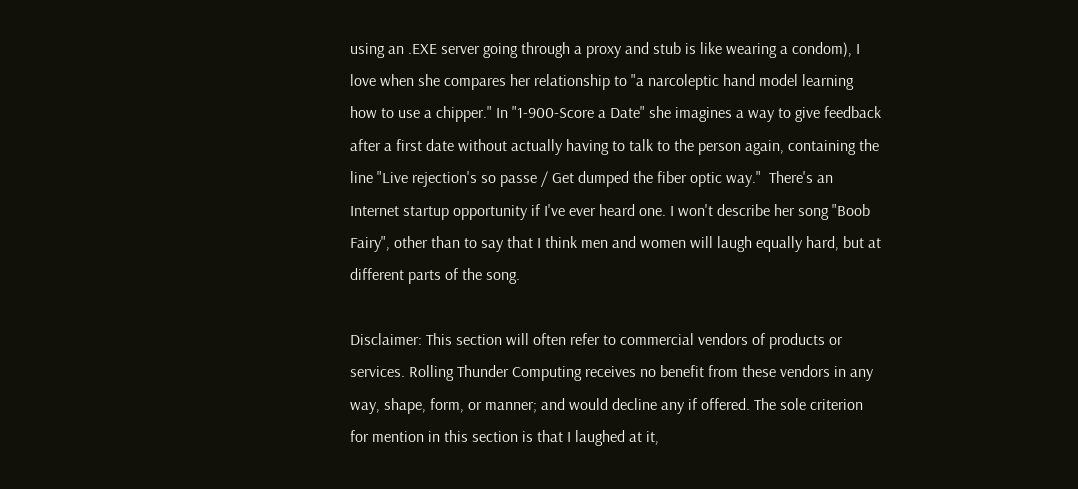using an .EXE server going through a proxy and stub is like wearing a condom), I love when she compares her relationship to "a narcoleptic hand model learning how to use a chipper." In "1-900-Score a Date" she imagines a way to give feedback after a first date without actually having to talk to the person again, containing the line "Live rejection's so passe / Get dumped the fiber optic way."  There's an Internet startup opportunity if I've ever heard one. I won't describe her song "Boob Fairy", other than to say that I think men and women will laugh equally hard, but at different parts of the song.

Disclaimer: This section will often refer to commercial vendors of products or services. Rolling Thunder Computing receives no benefit from these vendors in any way, shape, form, or manner; and would decline any if offered. The sole criterion for mention in this section is that I laughed at it,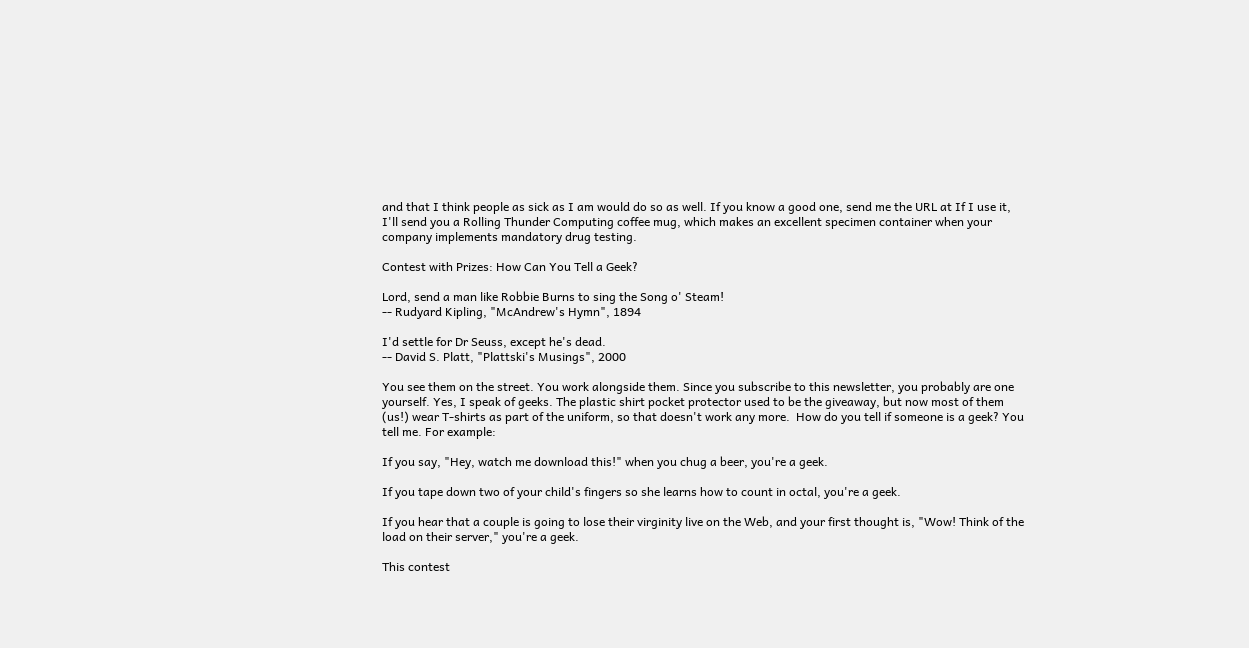and that I think people as sick as I am would do so as well. If you know a good one, send me the URL at If I use it, I'll send you a Rolling Thunder Computing coffee mug, which makes an excellent specimen container when your company implements mandatory drug testing.

Contest with Prizes: How Can You Tell a Geek?

Lord, send a man like Robbie Burns to sing the Song o' Steam!
-- Rudyard Kipling, "McAndrew's Hymn", 1894

I'd settle for Dr Seuss, except he's dead.
-- David S. Platt, "Plattski's Musings", 2000

You see them on the street. You work alongside them. Since you subscribe to this newsletter, you probably are one yourself. Yes, I speak of geeks. The plastic shirt pocket protector used to be the giveaway, but now most of them (us!) wear T-shirts as part of the uniform, so that doesn't work any more.  How do you tell if someone is a geek? You tell me. For example:

If you say, "Hey, watch me download this!" when you chug a beer, you're a geek.

If you tape down two of your child's fingers so she learns how to count in octal, you're a geek.

If you hear that a couple is going to lose their virginity live on the Web, and your first thought is, "Wow! Think of the load on their server," you're a geek.

This contest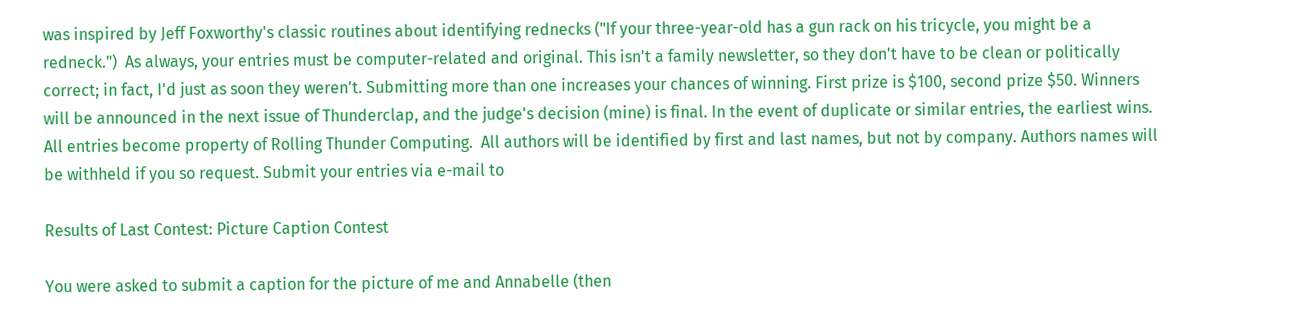was inspired by Jeff Foxworthy's classic routines about identifying rednecks ("If your three-year-old has a gun rack on his tricycle, you might be a redneck.")  As always, your entries must be computer-related and original. This isn't a family newsletter, so they don't have to be clean or politically correct; in fact, I'd just as soon they weren't. Submitting more than one increases your chances of winning. First prize is $100, second prize $50. Winners will be announced in the next issue of Thunderclap, and the judge's decision (mine) is final. In the event of duplicate or similar entries, the earliest wins. All entries become property of Rolling Thunder Computing.  All authors will be identified by first and last names, but not by company. Authors names will be withheld if you so request. Submit your entries via e-mail to

Results of Last Contest: Picture Caption Contest

You were asked to submit a caption for the picture of me and Annabelle (then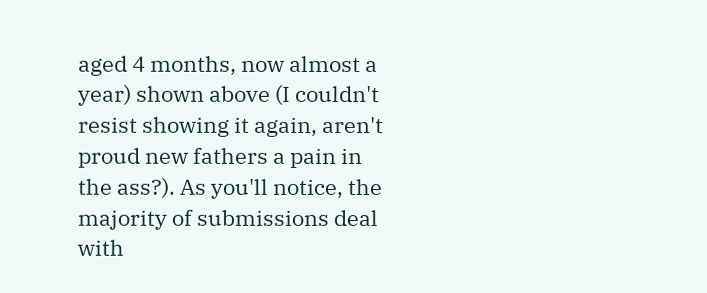aged 4 months, now almost a year) shown above (I couldn't resist showing it again, aren't proud new fathers a pain in the ass?). As you'll notice, the majority of submissions deal with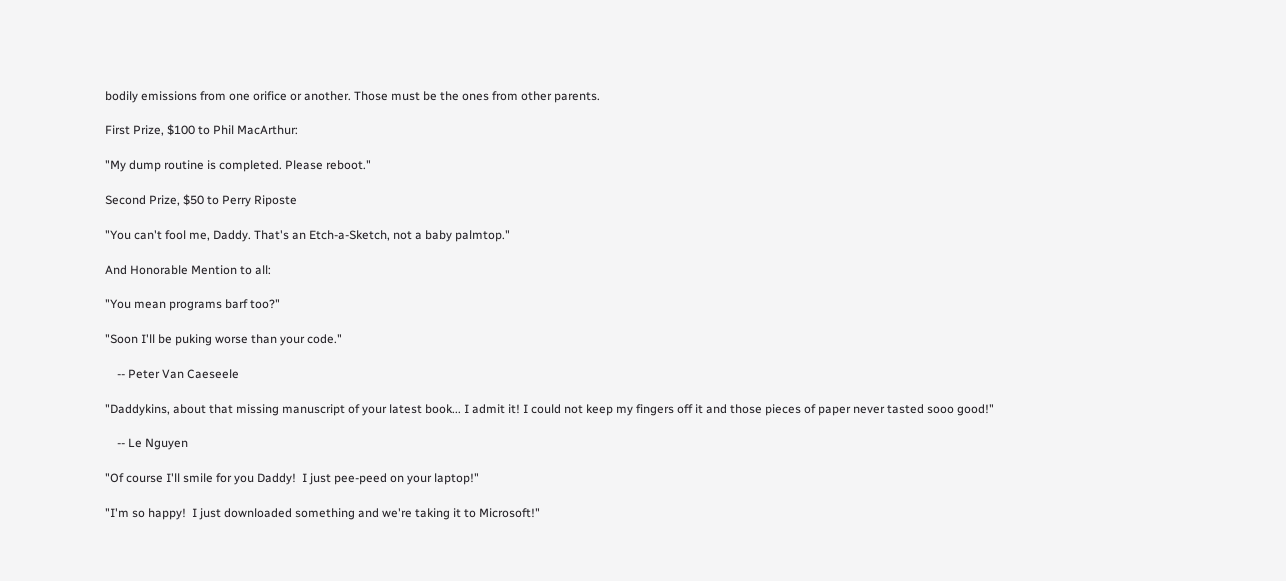bodily emissions from one orifice or another. Those must be the ones from other parents.

First Prize, $100 to Phil MacArthur:

"My dump routine is completed. Please reboot."

Second Prize, $50 to Perry Riposte

"You can't fool me, Daddy. That's an Etch-a-Sketch, not a baby palmtop."

And Honorable Mention to all:

"You mean programs barf too?"

"Soon I'll be puking worse than your code."

    -- Peter Van Caeseele

"Daddykins, about that missing manuscript of your latest book... I admit it! I could not keep my fingers off it and those pieces of paper never tasted sooo good!"

    -- Le Nguyen

"Of course I'll smile for you Daddy!  I just pee-peed on your laptop!"

"I'm so happy!  I just downloaded something and we're taking it to Microsoft!"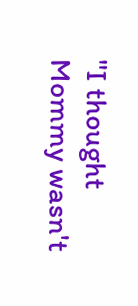"I thought Mommy wasn't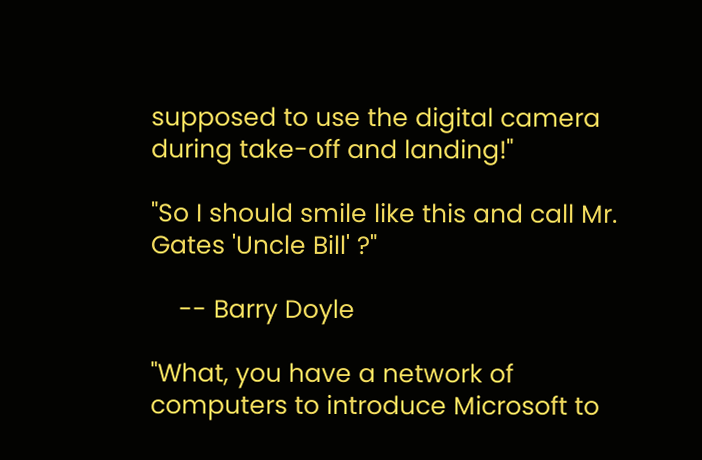supposed to use the digital camera during take-off and landing!"

"So I should smile like this and call Mr. Gates 'Uncle Bill' ?"

    -- Barry Doyle

"What, you have a network of computers to introduce Microsoft to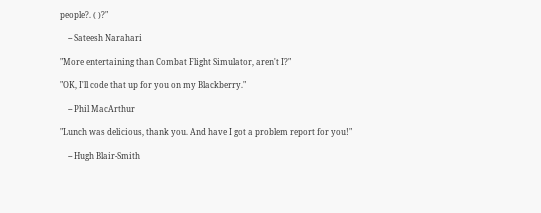people?. ( )?"

    -- Sateesh Narahari

"More entertaining than Combat Flight Simulator, aren't I?"

"OK, I'll code that up for you on my Blackberry."

    -- Phil MacArthur

"Lunch was delicious, thank you. And have I got a problem report for you!"

    -- Hugh Blair-Smith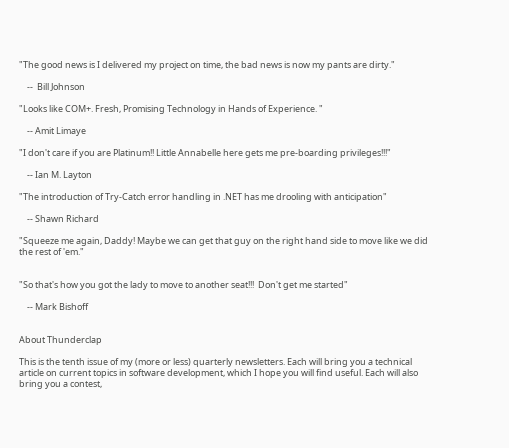"The good news is I delivered my project on time, the bad news is now my pants are dirty."

    --  Bill Johnson

"Looks like COM+. Fresh, Promising Technology in Hands of Experience. "

    -- Amit Limaye

"I don't care if you are Platinum!! Little Annabelle here gets me pre-boarding privileges!!!"

    -- Ian M. Layton

"The introduction of Try-Catch error handling in .NET has me drooling with anticipation"

    -- Shawn Richard

"Squeeze me again, Daddy! Maybe we can get that guy on the right hand side to move like we did the rest of 'em."


"So that's how you got the lady to move to another seat!!!  Don't get me started"

    -- Mark Bishoff


About Thunderclap

This is the tenth issue of my (more or less) quarterly newsletters. Each will bring you a technical article on current topics in software development, which I hope you will find useful. Each will also bring you a contest,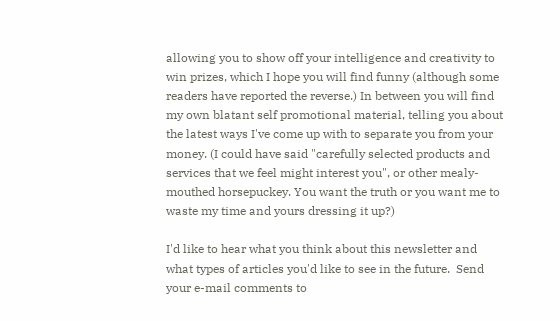allowing you to show off your intelligence and creativity to win prizes, which I hope you will find funny (although some readers have reported the reverse.) In between you will find my own blatant self promotional material, telling you about the latest ways I've come up with to separate you from your money. (I could have said "carefully selected products and services that we feel might interest you", or other mealy-mouthed horsepuckey. You want the truth or you want me to waste my time and yours dressing it up?)

I'd like to hear what you think about this newsletter and what types of articles you'd like to see in the future.  Send your e-mail comments to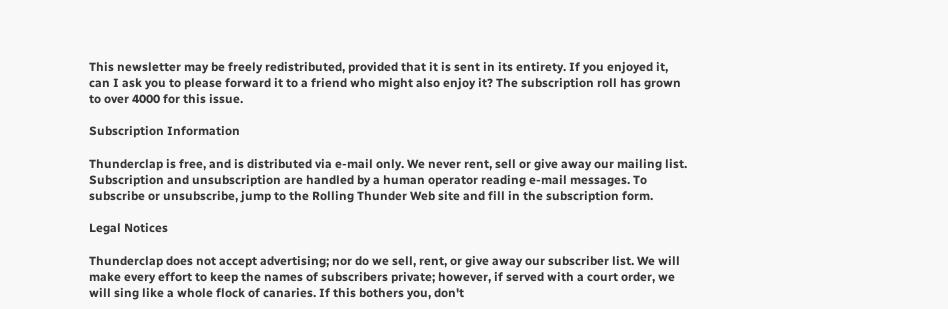This newsletter may be freely redistributed, provided that it is sent in its entirety. If you enjoyed it, can I ask you to please forward it to a friend who might also enjoy it? The subscription roll has grown to over 4000 for this issue.

Subscription Information

Thunderclap is free, and is distributed via e-mail only. We never rent, sell or give away our mailing list. Subscription and unsubscription are handled by a human operator reading e-mail messages. To subscribe or unsubscribe, jump to the Rolling Thunder Web site and fill in the subscription form.

Legal Notices

Thunderclap does not accept advertising; nor do we sell, rent, or give away our subscriber list. We will make every effort to keep the names of subscribers private; however, if served with a court order, we will sing like a whole flock of canaries. If this bothers you, don't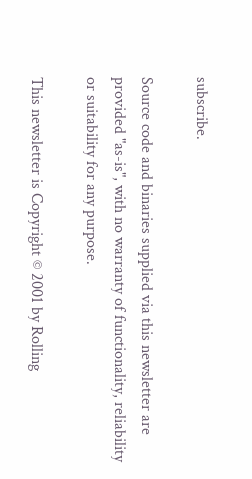subscribe.

Source code and binaries supplied via this newsletter are provided "as-is", with no warranty of functionality, reliability or suitability for any purpose.

This newsletter is Copyright © 2001 by Rolling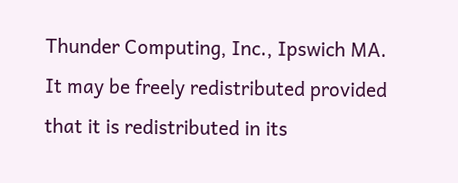Thunder Computing, Inc., Ipswich MA. It may be freely redistributed provided that it is redistributed in its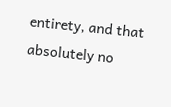entirety, and that absolutely no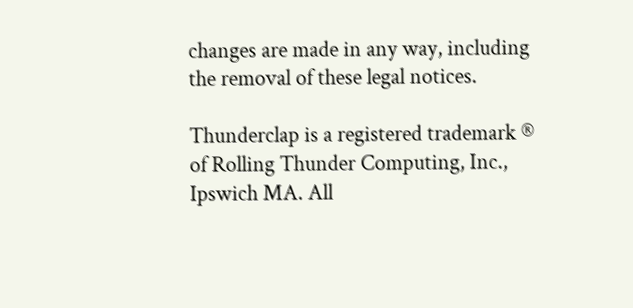changes are made in any way, including the removal of these legal notices.

Thunderclap is a registered trademark ® of Rolling Thunder Computing, Inc., Ipswich MA. All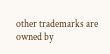other trademarks are owned by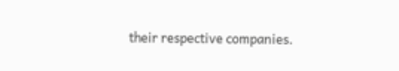their respective companies.